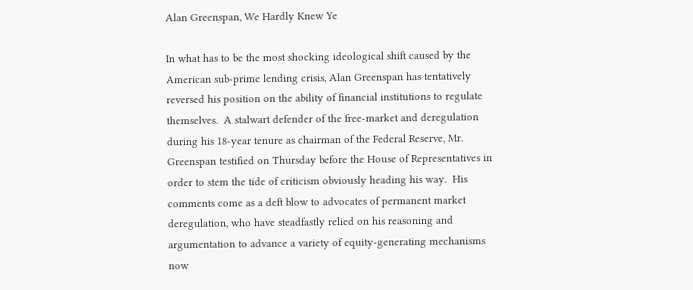Alan Greenspan, We Hardly Knew Ye

In what has to be the most shocking ideological shift caused by the American sub-prime lending crisis, Alan Greenspan has tentatively reversed his position on the ability of financial institutions to regulate themselves.  A stalwart defender of the free-market and deregulation during his 18-year tenure as chairman of the Federal Reserve, Mr. Greenspan testified on Thursday before the House of Representatives in order to stem the tide of criticism obviously heading his way.  His comments come as a deft blow to advocates of permanent market deregulation, who have steadfastly relied on his reasoning and argumentation to advance a variety of equity-generating mechanisms now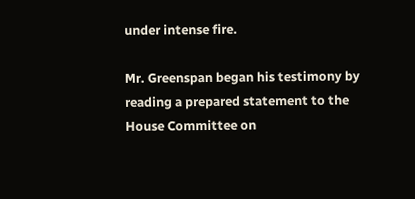under intense fire.

Mr. Greenspan began his testimony by reading a prepared statement to the House Committee on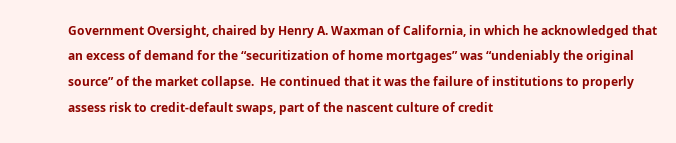Government Oversight, chaired by Henry A. Waxman of California, in which he acknowledged that an excess of demand for the “securitization of home mortgages” was “undeniably the original source” of the market collapse.  He continued that it was the failure of institutions to properly assess risk to credit-default swaps, part of the nascent culture of credit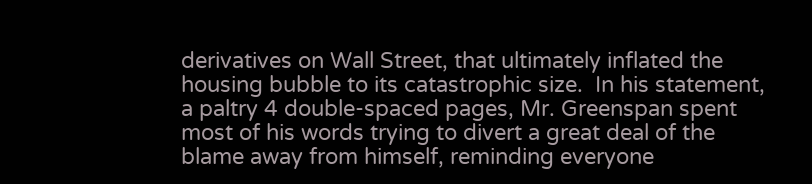derivatives on Wall Street, that ultimately inflated the housing bubble to its catastrophic size.  In his statement, a paltry 4 double-spaced pages, Mr. Greenspan spent most of his words trying to divert a great deal of the blame away from himself, reminding everyone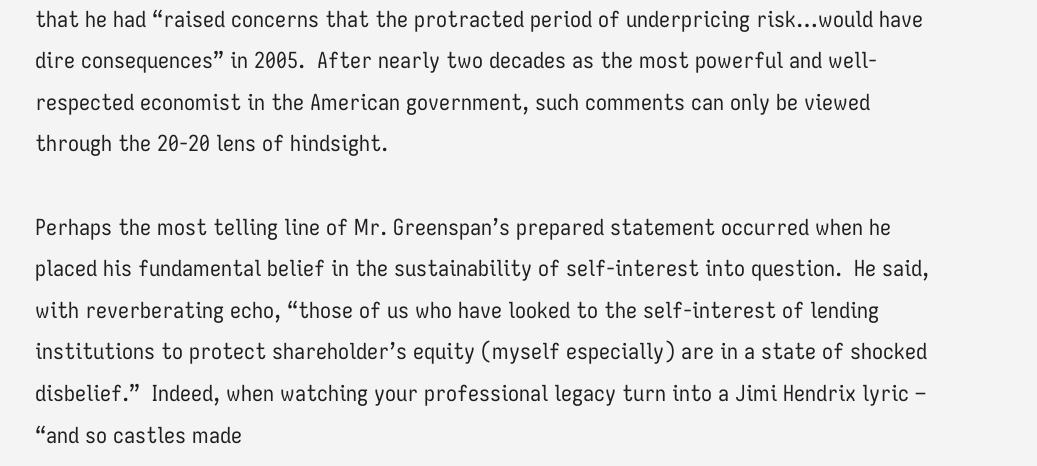that he had “raised concerns that the protracted period of underpricing risk…would have dire consequences” in 2005.  After nearly two decades as the most powerful and well-respected economist in the American government, such comments can only be viewed through the 20-20 lens of hindsight.

Perhaps the most telling line of Mr. Greenspan’s prepared statement occurred when he placed his fundamental belief in the sustainability of self-interest into question.  He said, with reverberating echo, “those of us who have looked to the self-interest of lending institutions to protect shareholder’s equity (myself especially) are in a state of shocked disbelief.”  Indeed, when watching your professional legacy turn into a Jimi Hendrix lyric – “and so castles made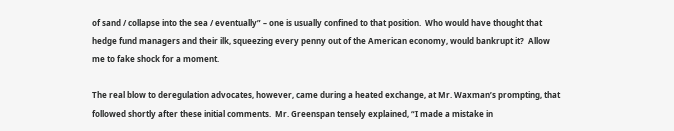of sand / collapse into the sea / eventually” – one is usually confined to that position.  Who would have thought that hedge fund managers and their ilk, squeezing every penny out of the American economy, would bankrupt it?  Allow me to fake shock for a moment.

The real blow to deregulation advocates, however, came during a heated exchange, at Mr. Waxman’s prompting, that followed shortly after these initial comments.  Mr. Greenspan tensely explained, “I made a mistake in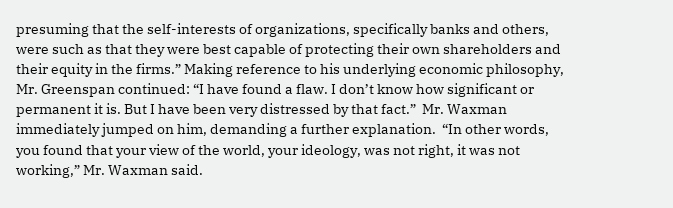presuming that the self-interests of organizations, specifically banks and others, were such as that they were best capable of protecting their own shareholders and their equity in the firms.” Making reference to his underlying economic philosophy, Mr. Greenspan continued: “I have found a flaw. I don’t know how significant or permanent it is. But I have been very distressed by that fact.”  Mr. Waxman immediately jumped on him, demanding a further explanation.  “In other words, you found that your view of the world, your ideology, was not right, it was not working,” Mr. Waxman said.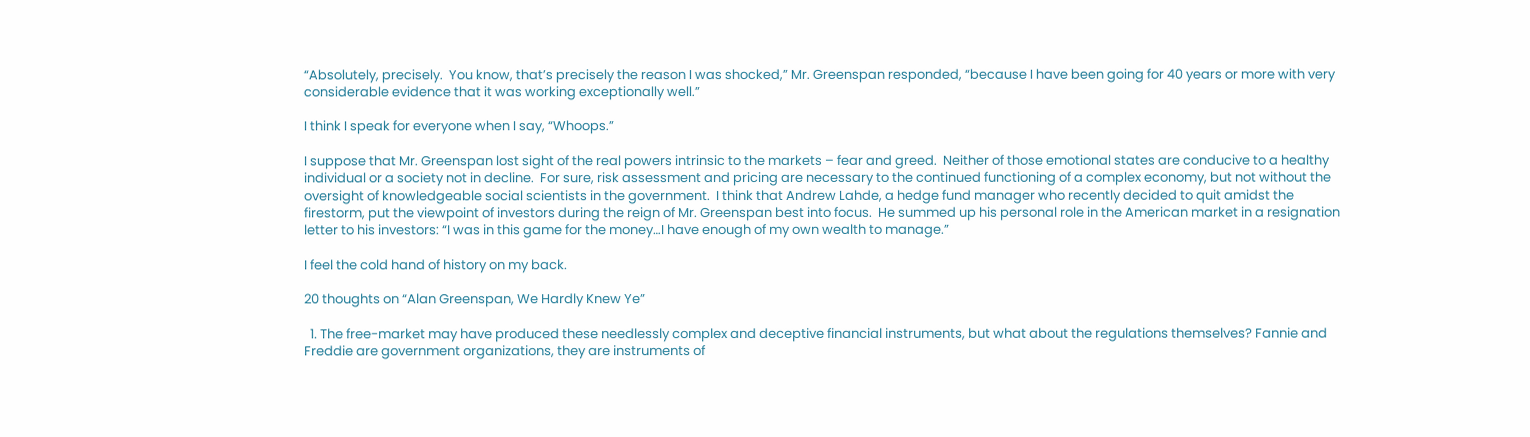“Absolutely, precisely.  You know, that’s precisely the reason I was shocked,” Mr. Greenspan responded, “because I have been going for 40 years or more with very considerable evidence that it was working exceptionally well.”

I think I speak for everyone when I say, “Whoops.”

I suppose that Mr. Greenspan lost sight of the real powers intrinsic to the markets – fear and greed.  Neither of those emotional states are conducive to a healthy individual or a society not in decline.  For sure, risk assessment and pricing are necessary to the continued functioning of a complex economy, but not without the oversight of knowledgeable social scientists in the government.  I think that Andrew Lahde, a hedge fund manager who recently decided to quit amidst the firestorm, put the viewpoint of investors during the reign of Mr. Greenspan best into focus.  He summed up his personal role in the American market in a resignation letter to his investors: “I was in this game for the money…I have enough of my own wealth to manage.”

I feel the cold hand of history on my back.

20 thoughts on “Alan Greenspan, We Hardly Knew Ye”

  1. The free-market may have produced these needlessly complex and deceptive financial instruments, but what about the regulations themselves? Fannie and Freddie are government organizations, they are instruments of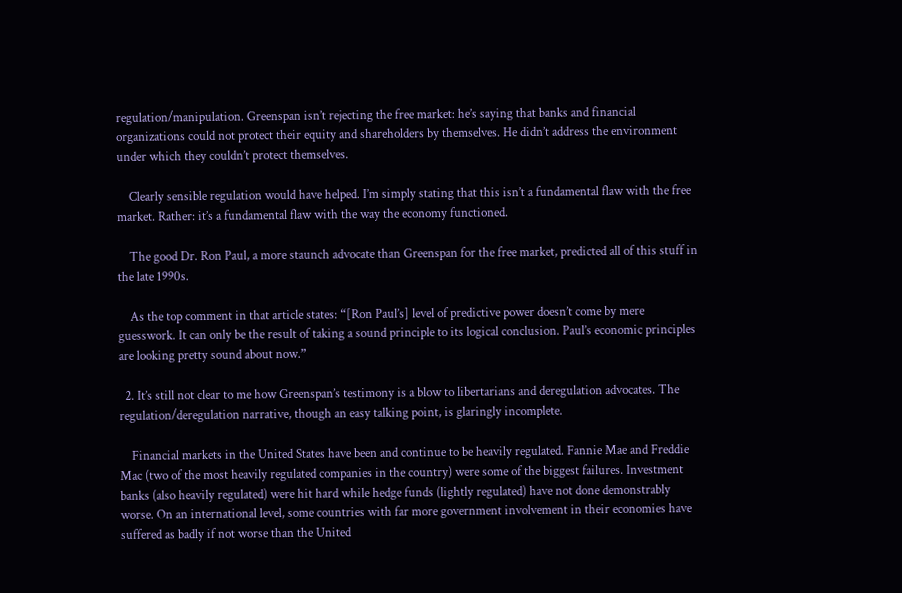regulation/manipulation. Greenspan isn’t rejecting the free market: he’s saying that banks and financial organizations could not protect their equity and shareholders by themselves. He didn’t address the environment under which they couldn’t protect themselves.

    Clearly sensible regulation would have helped. I’m simply stating that this isn’t a fundamental flaw with the free market. Rather: it’s a fundamental flaw with the way the economy functioned.

    The good Dr. Ron Paul, a more staunch advocate than Greenspan for the free market, predicted all of this stuff in the late 1990s.

    As the top comment in that article states: “[Ron Paul’s] level of predictive power doesn’t come by mere guesswork. It can only be the result of taking a sound principle to its logical conclusion. Paul’s economic principles are looking pretty sound about now.”

  2. It’s still not clear to me how Greenspan’s testimony is a blow to libertarians and deregulation advocates. The regulation/deregulation narrative, though an easy talking point, is glaringly incomplete.

    Financial markets in the United States have been and continue to be heavily regulated. Fannie Mae and Freddie Mac (two of the most heavily regulated companies in the country) were some of the biggest failures. Investment banks (also heavily regulated) were hit hard while hedge funds (lightly regulated) have not done demonstrably worse. On an international level, some countries with far more government involvement in their economies have suffered as badly if not worse than the United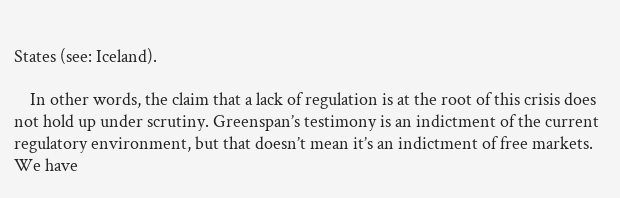States (see: Iceland).

    In other words, the claim that a lack of regulation is at the root of this crisis does not hold up under scrutiny. Greenspan’s testimony is an indictment of the current regulatory environment, but that doesn’t mean it’s an indictment of free markets. We have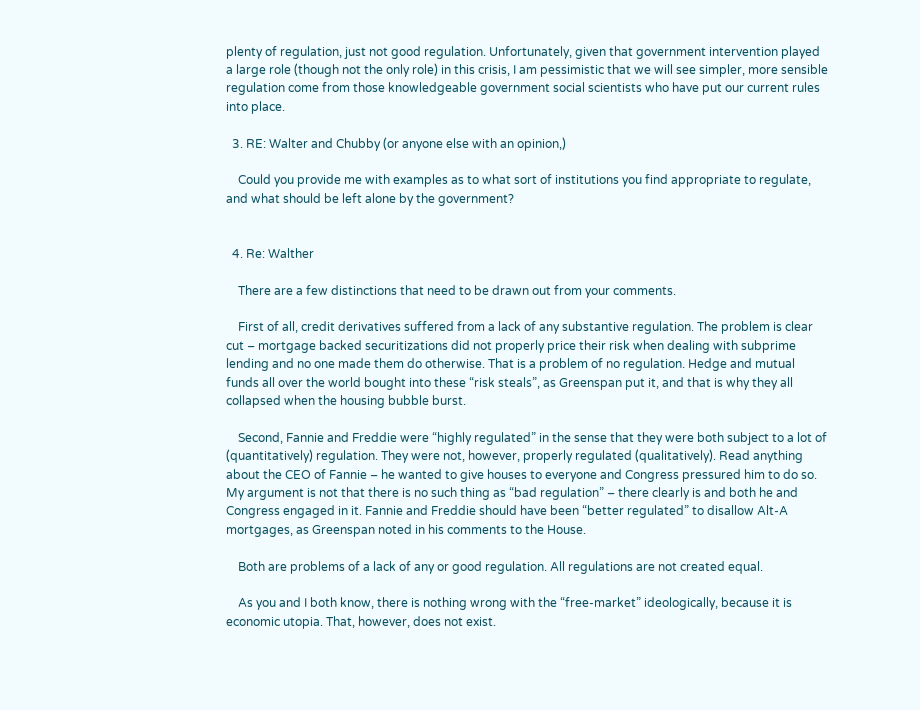plenty of regulation, just not good regulation. Unfortunately, given that government intervention played a large role (though not the only role) in this crisis, I am pessimistic that we will see simpler, more sensible regulation come from those knowledgeable government social scientists who have put our current rules into place.

  3. RE: Walter and Chubby (or anyone else with an opinion,)

    Could you provide me with examples as to what sort of institutions you find appropriate to regulate, and what should be left alone by the government?


  4. Re: Walther

    There are a few distinctions that need to be drawn out from your comments.

    First of all, credit derivatives suffered from a lack of any substantive regulation. The problem is clear cut – mortgage backed securitizations did not properly price their risk when dealing with subprime lending and no one made them do otherwise. That is a problem of no regulation. Hedge and mutual funds all over the world bought into these “risk steals”, as Greenspan put it, and that is why they all collapsed when the housing bubble burst.

    Second, Fannie and Freddie were “highly regulated” in the sense that they were both subject to a lot of (quantitatively) regulation. They were not, however, properly regulated (qualitatively). Read anything about the CEO of Fannie – he wanted to give houses to everyone and Congress pressured him to do so. My argument is not that there is no such thing as “bad regulation” – there clearly is and both he and Congress engaged in it. Fannie and Freddie should have been “better regulated” to disallow Alt-A mortgages, as Greenspan noted in his comments to the House.

    Both are problems of a lack of any or good regulation. All regulations are not created equal.

    As you and I both know, there is nothing wrong with the “free-market” ideologically, because it is economic utopia. That, however, does not exist.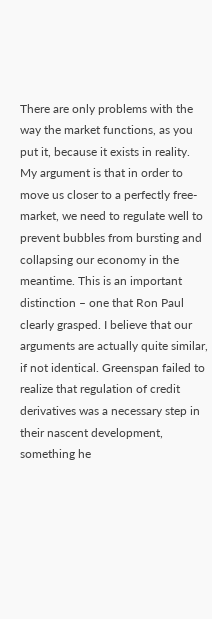There are only problems with the way the market functions, as you put it, because it exists in reality. My argument is that in order to move us closer to a perfectly free-market, we need to regulate well to prevent bubbles from bursting and collapsing our economy in the meantime. This is an important distinction – one that Ron Paul clearly grasped. I believe that our arguments are actually quite similar, if not identical. Greenspan failed to realize that regulation of credit derivatives was a necessary step in their nascent development, something he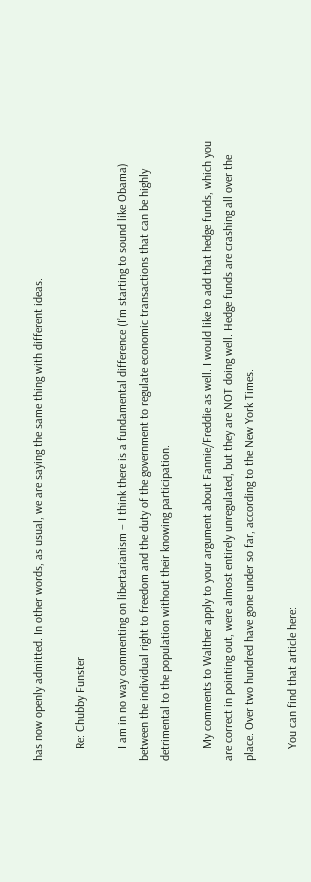has now openly admitted. In other words, as usual, we are saying the same thing with different ideas.

    Re: Chubby Funster

    I am in no way commenting on libertarianism – I think there is a fundamental difference (I’m starting to sound like Obama) between the individual right to freedom and the duty of the government to regulate economic transactions that can be highly detrimental to the population without their knowing participation.

    My comments to Walther apply to your argument about Fannie/Freddie as well. I would like to add that hedge funds, which you are correct in pointing out, were almost entirely unregulated, but they are NOT doing well. Hedge funds are crashing all over the place. Over two hundred have gone under so far, according to the New York Times.

    You can find that article here: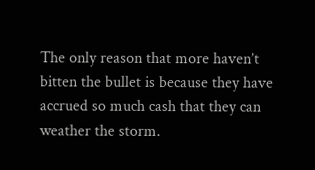The only reason that more haven’t bitten the bullet is because they have accrued so much cash that they can weather the storm.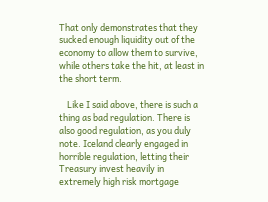That only demonstrates that they sucked enough liquidity out of the economy to allow them to survive, while others take the hit, at least in the short term.

    Like I said above, there is such a thing as bad regulation. There is also good regulation, as you duly note. Iceland clearly engaged in horrible regulation, letting their Treasury invest heavily in extremely high risk mortgage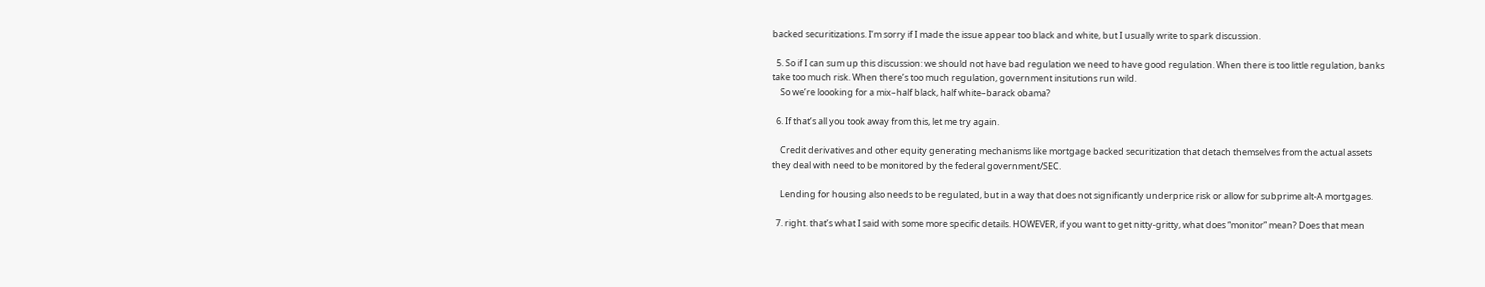backed securitizations. I’m sorry if I made the issue appear too black and white, but I usually write to spark discussion.

  5. So if I can sum up this discussion: we should not have bad regulation we need to have good regulation. When there is too little regulation, banks take too much risk. When there’s too much regulation, government insitutions run wild.
    So we’re loooking for a mix–half black, half white–barack obama?

  6. If that’s all you took away from this, let me try again.

    Credit derivatives and other equity generating mechanisms like mortgage backed securitization that detach themselves from the actual assets they deal with need to be monitored by the federal government/SEC.

    Lending for housing also needs to be regulated, but in a way that does not significantly underprice risk or allow for subprime alt-A mortgages.

  7. right. that’s what I said with some more specific details. HOWEVER, if you want to get nitty-gritty, what does “monitor” mean? Does that mean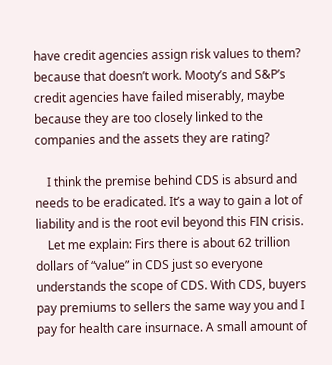have credit agencies assign risk values to them? because that doesn’t work. Mooty’s and S&P’s credit agencies have failed miserably, maybe because they are too closely linked to the companies and the assets they are rating?

    I think the premise behind CDS is absurd and needs to be eradicated. It’s a way to gain a lot of liability and is the root evil beyond this FIN crisis.
    Let me explain: Firs there is about 62 trillion dollars of “value” in CDS just so everyone understands the scope of CDS. With CDS, buyers pay premiums to sellers the same way you and I pay for health care insurnace. A small amount of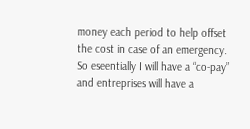money each period to help offset the cost in case of an emergency. So eseentially I will have a “co-pay” and entreprises will have a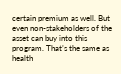certain premium as well. But even non-stakeholders of the asset can buy into this program. That’s the same as health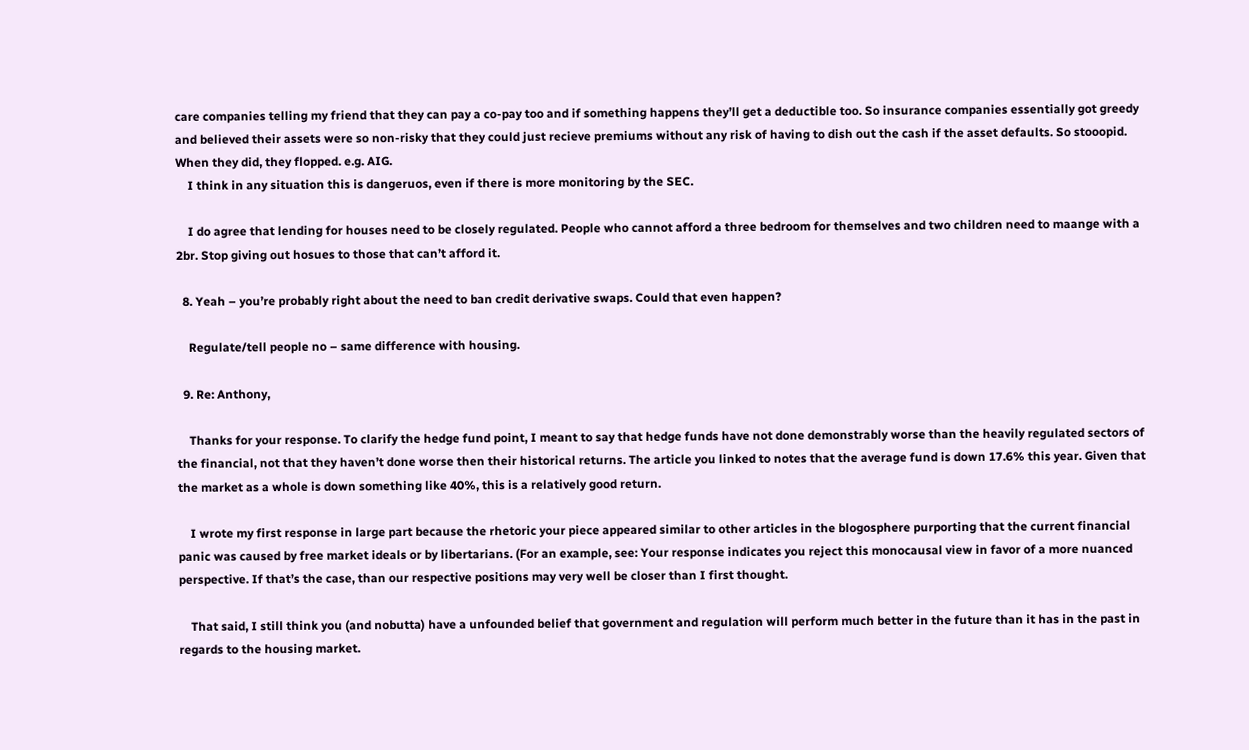care companies telling my friend that they can pay a co-pay too and if something happens they’ll get a deductible too. So insurance companies essentially got greedy and believed their assets were so non-risky that they could just recieve premiums without any risk of having to dish out the cash if the asset defaults. So stooopid. When they did, they flopped. e.g. AIG.
    I think in any situation this is dangeruos, even if there is more monitoring by the SEC.

    I do agree that lending for houses need to be closely regulated. People who cannot afford a three bedroom for themselves and two children need to maange with a 2br. Stop giving out hosues to those that can’t afford it.

  8. Yeah – you’re probably right about the need to ban credit derivative swaps. Could that even happen?

    Regulate/tell people no – same difference with housing.

  9. Re: Anthony,

    Thanks for your response. To clarify the hedge fund point, I meant to say that hedge funds have not done demonstrably worse than the heavily regulated sectors of the financial, not that they haven’t done worse then their historical returns. The article you linked to notes that the average fund is down 17.6% this year. Given that the market as a whole is down something like 40%, this is a relatively good return.

    I wrote my first response in large part because the rhetoric your piece appeared similar to other articles in the blogosphere purporting that the current financial panic was caused by free market ideals or by libertarians. (For an example, see: Your response indicates you reject this monocausal view in favor of a more nuanced perspective. If that’s the case, than our respective positions may very well be closer than I first thought.

    That said, I still think you (and nobutta) have a unfounded belief that government and regulation will perform much better in the future than it has in the past in regards to the housing market.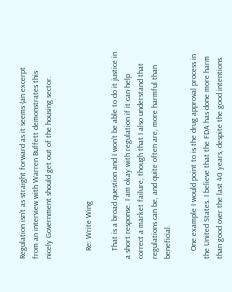Regulation isn’t as straight forward as it seems (an excerpt from an interview with Warren Buffett demonstrates this nicely Government should get out of the housing sector.


    Re: Write Wing

    That is a broad question and I won’t be able to do it justice in a short response. I am okay with regulation if it can help correct a market failure, though that I also understand that regulations can be, and quite often are, more harmful than beneficial.

    One example I would point to is the drug approval process in the United States. I believe that the FDA has done more harm than good over the last 40 years, despite the good intentions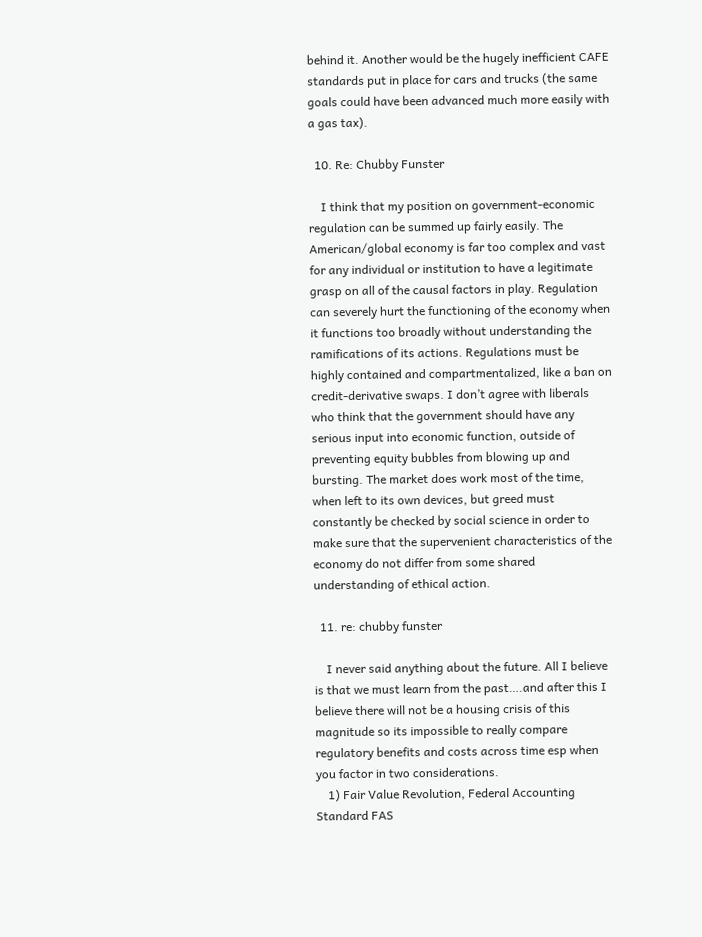behind it. Another would be the hugely inefficient CAFE standards put in place for cars and trucks (the same goals could have been advanced much more easily with a gas tax).

  10. Re: Chubby Funster

    I think that my position on government-economic regulation can be summed up fairly easily. The American/global economy is far too complex and vast for any individual or institution to have a legitimate grasp on all of the causal factors in play. Regulation can severely hurt the functioning of the economy when it functions too broadly without understanding the ramifications of its actions. Regulations must be highly contained and compartmentalized, like a ban on credit-derivative swaps. I don’t agree with liberals who think that the government should have any serious input into economic function, outside of preventing equity bubbles from blowing up and bursting. The market does work most of the time, when left to its own devices, but greed must constantly be checked by social science in order to make sure that the supervenient characteristics of the economy do not differ from some shared understanding of ethical action.

  11. re: chubby funster

    I never said anything about the future. All I believe is that we must learn from the past….and after this I believe there will not be a housing crisis of this magnitude so its impossible to really compare regulatory benefits and costs across time esp when you factor in two considerations.
    1) Fair Value Revolution, Federal Accounting Standard FAS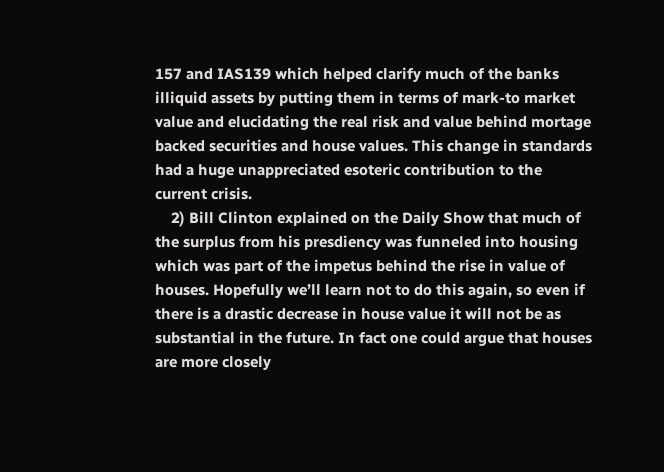157 and IAS139 which helped clarify much of the banks illiquid assets by putting them in terms of mark-to market value and elucidating the real risk and value behind mortage backed securities and house values. This change in standards had a huge unappreciated esoteric contribution to the current crisis.
    2) Bill Clinton explained on the Daily Show that much of the surplus from his presdiency was funneled into housing which was part of the impetus behind the rise in value of houses. Hopefully we’ll learn not to do this again, so even if there is a drastic decrease in house value it will not be as substantial in the future. In fact one could argue that houses are more closely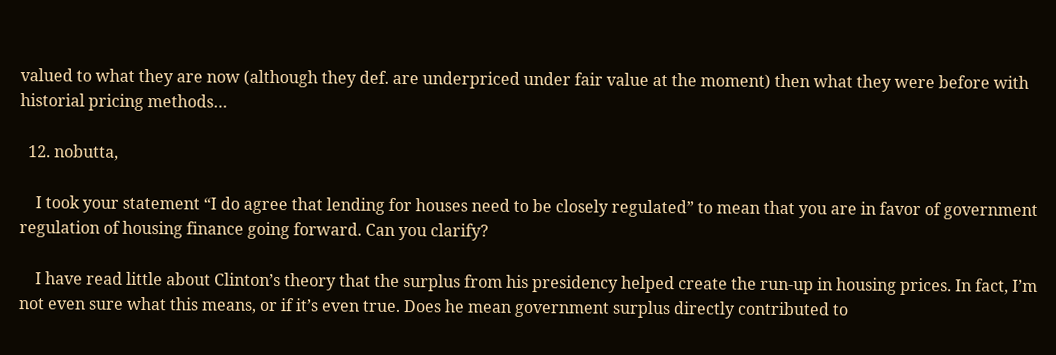valued to what they are now (although they def. are underpriced under fair value at the moment) then what they were before with historial pricing methods…

  12. nobutta,

    I took your statement “I do agree that lending for houses need to be closely regulated” to mean that you are in favor of government regulation of housing finance going forward. Can you clarify?

    I have read little about Clinton’s theory that the surplus from his presidency helped create the run-up in housing prices. In fact, I’m not even sure what this means, or if it’s even true. Does he mean government surplus directly contributed to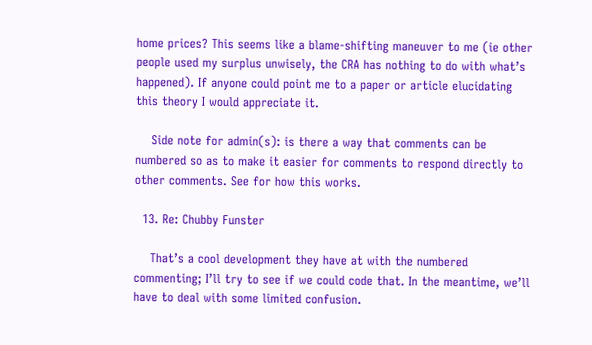home prices? This seems like a blame-shifting maneuver to me (ie other people used my surplus unwisely, the CRA has nothing to do with what’s happened). If anyone could point me to a paper or article elucidating this theory I would appreciate it.

    Side note for admin(s): is there a way that comments can be numbered so as to make it easier for comments to respond directly to other comments. See for how this works.

  13. Re: Chubby Funster

    That’s a cool development they have at with the numbered commenting; I’ll try to see if we could code that. In the meantime, we’ll have to deal with some limited confusion.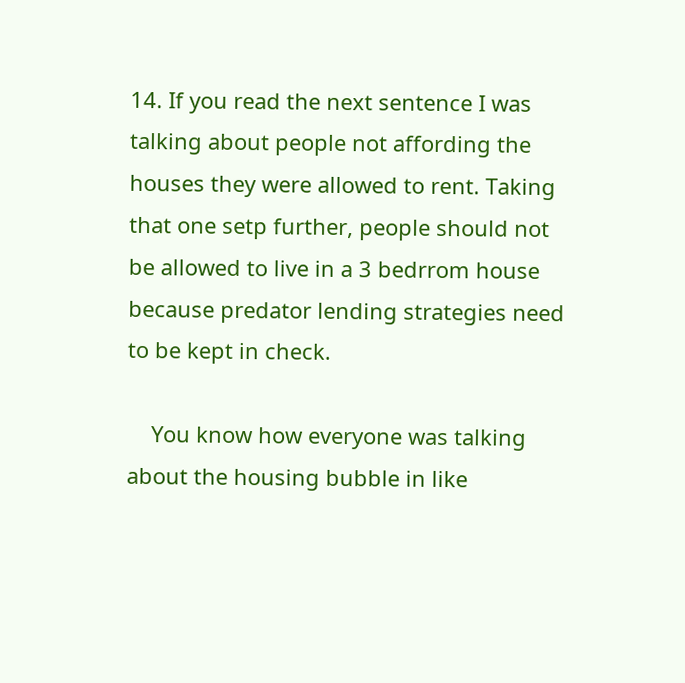14. If you read the next sentence I was talking about people not affording the houses they were allowed to rent. Taking that one setp further, people should not be allowed to live in a 3 bedrrom house because predator lending strategies need to be kept in check.

    You know how everyone was talking about the housing bubble in like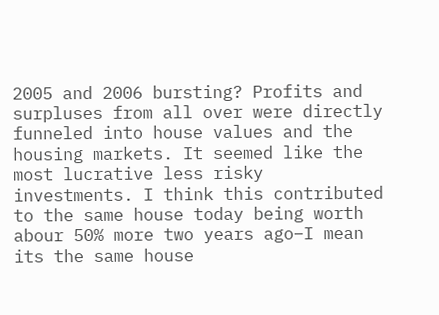2005 and 2006 bursting? Profits and surpluses from all over were directly funneled into house values and the housing markets. It seemed like the most lucrative less risky investments. I think this contributed to the same house today being worth abour 50% more two years ago–I mean its the same house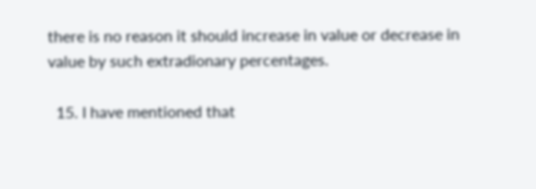there is no reason it should increase in value or decrease in value by such extradionary percentages.

  15. I have mentioned that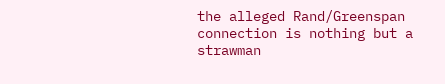the alleged Rand/Greenspan connection is nothing but a strawman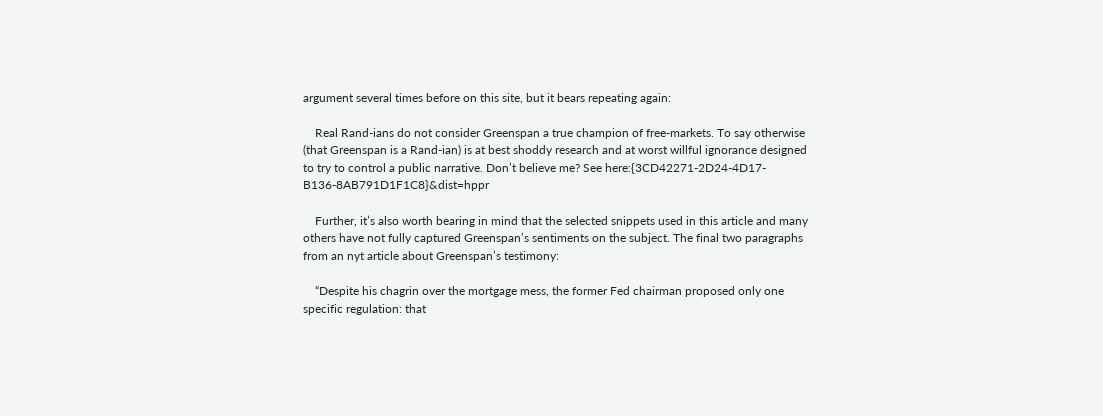argument several times before on this site, but it bears repeating again:

    Real Rand-ians do not consider Greenspan a true champion of free-markets. To say otherwise (that Greenspan is a Rand-ian) is at best shoddy research and at worst willful ignorance designed to try to control a public narrative. Don’t believe me? See here:{3CD42271-2D24-4D17-B136-8AB791D1F1C8}&dist=hppr

    Further, it’s also worth bearing in mind that the selected snippets used in this article and many others have not fully captured Greenspan’s sentiments on the subject. The final two paragraphs from an nyt article about Greenspan’s testimony:

    “Despite his chagrin over the mortgage mess, the former Fed chairman proposed only one specific regulation: that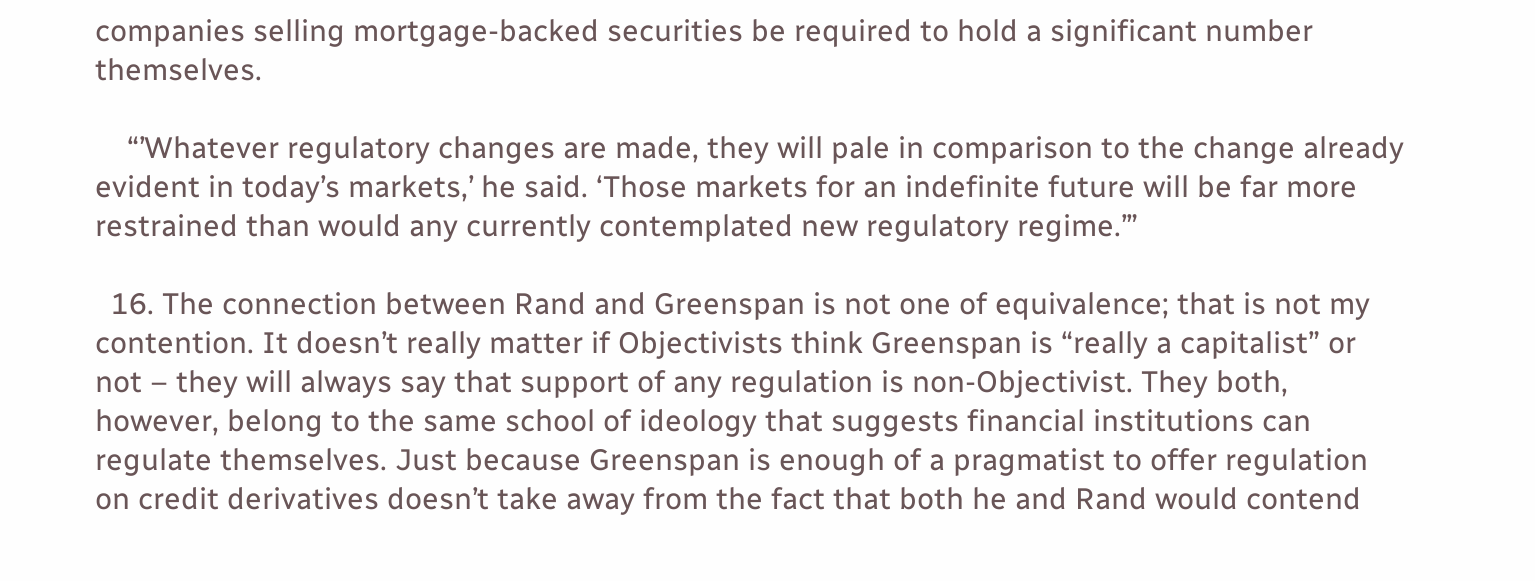companies selling mortgage-backed securities be required to hold a significant number themselves.

    “’Whatever regulatory changes are made, they will pale in comparison to the change already evident in today’s markets,’ he said. ‘Those markets for an indefinite future will be far more restrained than would any currently contemplated new regulatory regime.’”

  16. The connection between Rand and Greenspan is not one of equivalence; that is not my contention. It doesn’t really matter if Objectivists think Greenspan is “really a capitalist” or not – they will always say that support of any regulation is non-Objectivist. They both, however, belong to the same school of ideology that suggests financial institutions can regulate themselves. Just because Greenspan is enough of a pragmatist to offer regulation on credit derivatives doesn’t take away from the fact that both he and Rand would contend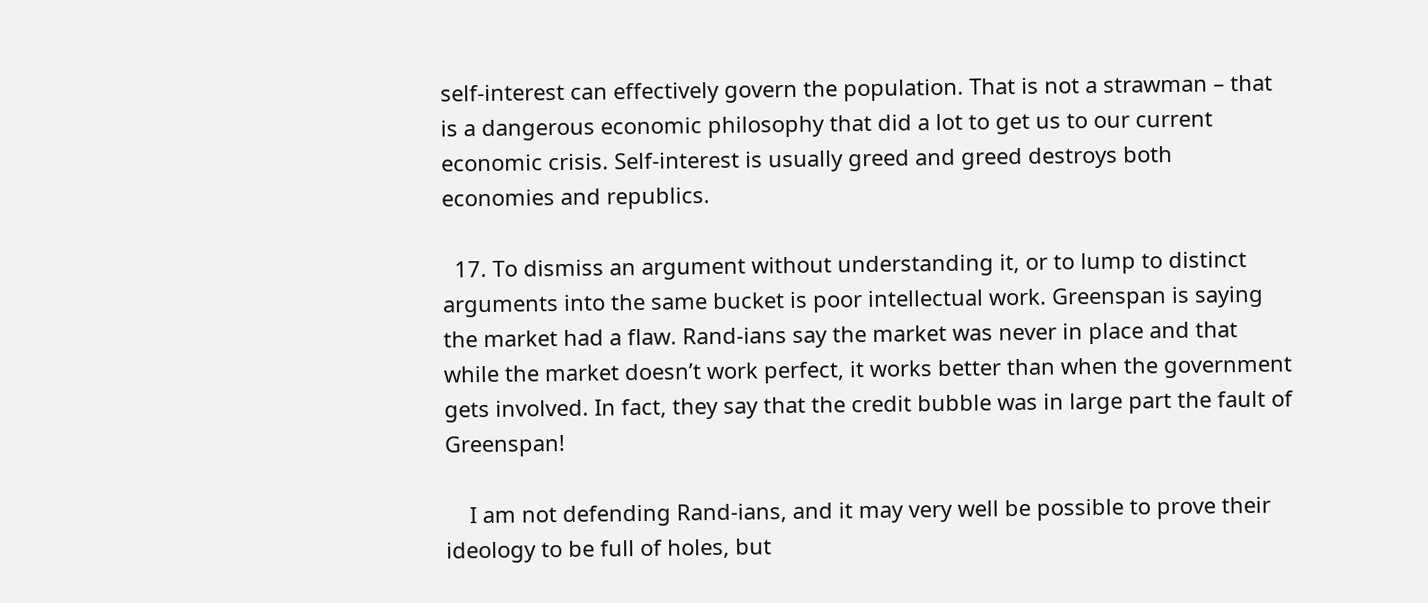self-interest can effectively govern the population. That is not a strawman – that is a dangerous economic philosophy that did a lot to get us to our current economic crisis. Self-interest is usually greed and greed destroys both economies and republics.

  17. To dismiss an argument without understanding it, or to lump to distinct arguments into the same bucket is poor intellectual work. Greenspan is saying the market had a flaw. Rand-ians say the market was never in place and that while the market doesn’t work perfect, it works better than when the government gets involved. In fact, they say that the credit bubble was in large part the fault of Greenspan!

    I am not defending Rand-ians, and it may very well be possible to prove their ideology to be full of holes, but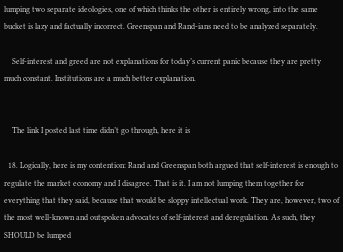lumping two separate ideologies, one of which thinks the other is entirely wrong, into the same bucket is lazy and factually incorrect. Greenspan and Rand-ians need to be analyzed separately.

    Self-interest and greed are not explanations for today’s current panic because they are pretty much constant. Institutions are a much better explanation.


    The link I posted last time didn’t go through, here it is

  18. Logically, here is my contention: Rand and Greenspan both argued that self-interest is enough to regulate the market economy and I disagree. That is it. I am not lumping them together for everything that they said, because that would be sloppy intellectual work. They are, however, two of the most well-known and outspoken advocates of self-interest and deregulation. As such, they SHOULD be lumped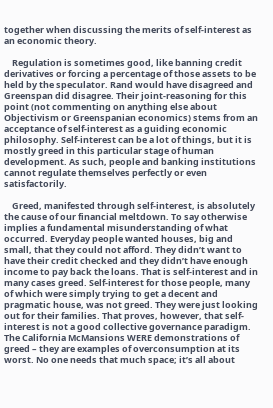together when discussing the merits of self-interest as an economic theory.

    Regulation is sometimes good, like banning credit derivatives or forcing a percentage of those assets to be held by the speculator. Rand would have disagreed and Greenspan did disagree. Their joint-reasoning for this point (not commenting on anything else about Objectivism or Greenspanian economics) stems from an acceptance of self-interest as a guiding economic philosophy. Self-interest can be a lot of things, but it is mostly greed in this particular stage of human development. As such, people and banking institutions cannot regulate themselves perfectly or even satisfactorily.

    Greed, manifested through self-interest, is absolutely the cause of our financial meltdown. To say otherwise implies a fundamental misunderstanding of what occurred. Everyday people wanted houses, big and small, that they could not afford. They didn’t want to have their credit checked and they didn’t have enough income to pay back the loans. That is self-interest and in many cases greed. Self-interest for those people, many of which were simply trying to get a decent and pragmatic house, was not greed. They were just looking out for their families. That proves, however, that self-interest is not a good collective governance paradigm. The California McMansions WERE demonstrations of greed – they are examples of overconsumption at its worst. No one needs that much space; it’s all about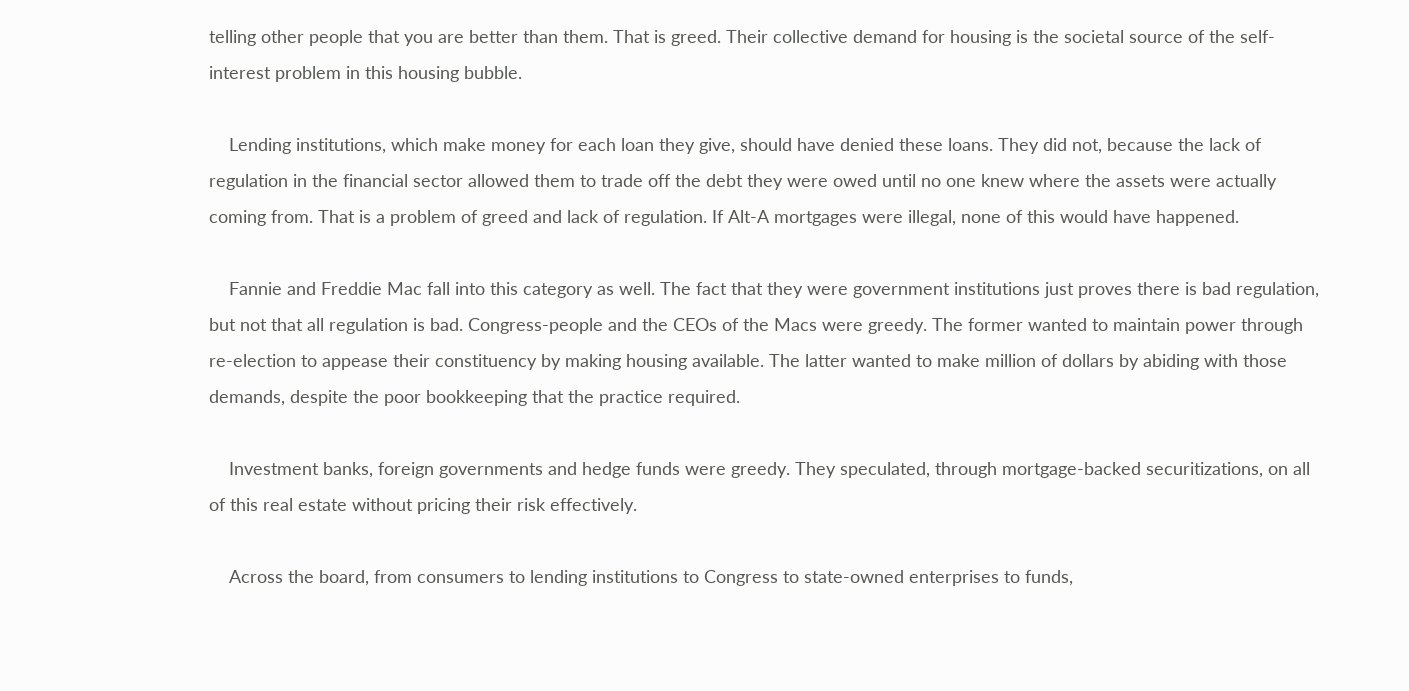telling other people that you are better than them. That is greed. Their collective demand for housing is the societal source of the self-interest problem in this housing bubble.

    Lending institutions, which make money for each loan they give, should have denied these loans. They did not, because the lack of regulation in the financial sector allowed them to trade off the debt they were owed until no one knew where the assets were actually coming from. That is a problem of greed and lack of regulation. If Alt-A mortgages were illegal, none of this would have happened.

    Fannie and Freddie Mac fall into this category as well. The fact that they were government institutions just proves there is bad regulation, but not that all regulation is bad. Congress-people and the CEOs of the Macs were greedy. The former wanted to maintain power through re-election to appease their constituency by making housing available. The latter wanted to make million of dollars by abiding with those demands, despite the poor bookkeeping that the practice required.

    Investment banks, foreign governments and hedge funds were greedy. They speculated, through mortgage-backed securitizations, on all of this real estate without pricing their risk effectively.

    Across the board, from consumers to lending institutions to Congress to state-owned enterprises to funds,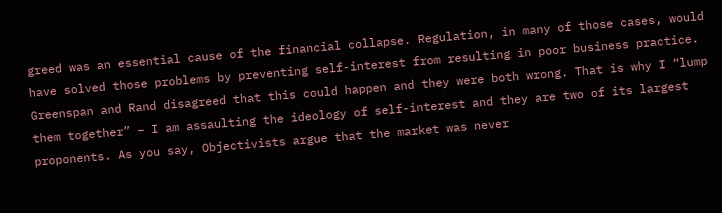greed was an essential cause of the financial collapse. Regulation, in many of those cases, would have solved those problems by preventing self-interest from resulting in poor business practice. Greenspan and Rand disagreed that this could happen and they were both wrong. That is why I “lump them together” – I am assaulting the ideology of self-interest and they are two of its largest proponents. As you say, Objectivists argue that the market was never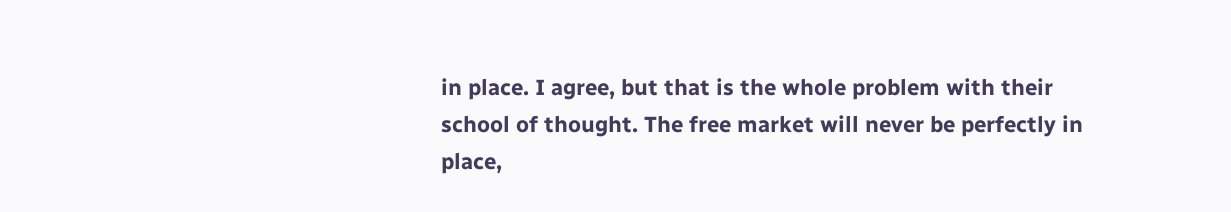in place. I agree, but that is the whole problem with their school of thought. The free market will never be perfectly in place,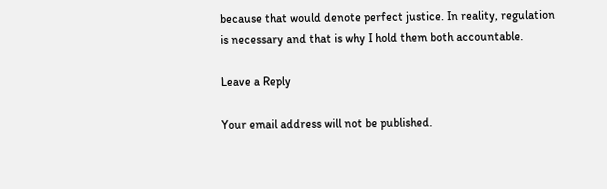because that would denote perfect justice. In reality, regulation is necessary and that is why I hold them both accountable.

Leave a Reply

Your email address will not be published.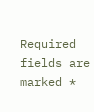Required fields are marked *